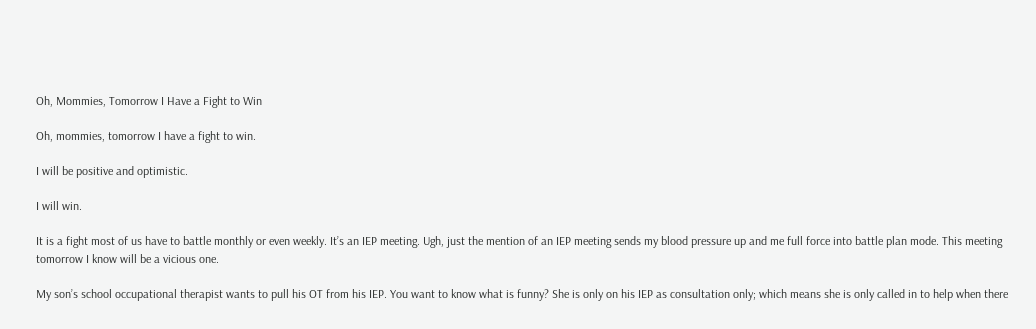Oh, Mommies, Tomorrow I Have a Fight to Win

Oh, mommies, tomorrow I have a fight to win.

I will be positive and optimistic.

I will win.

It is a fight most of us have to battle monthly or even weekly. It’s an IEP meeting. Ugh, just the mention of an IEP meeting sends my blood pressure up and me full force into battle plan mode. This meeting tomorrow I know will be a vicious one.

My son’s school occupational therapist wants to pull his OT from his IEP. You want to know what is funny? She is only on his IEP as consultation only; which means she is only called in to help when there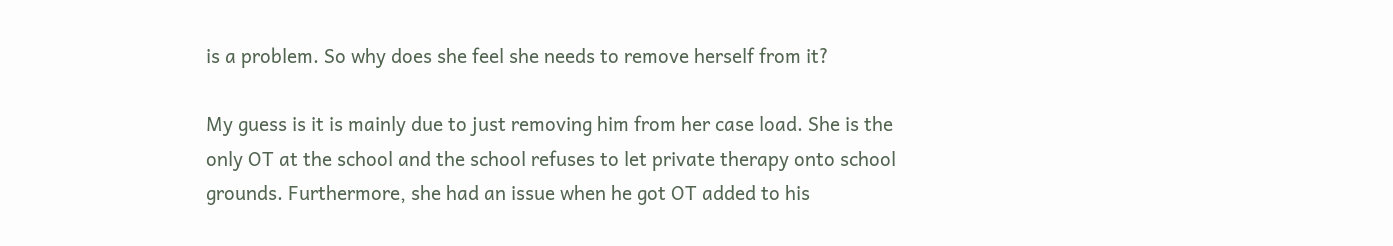is a problem. So why does she feel she needs to remove herself from it?

My guess is it is mainly due to just removing him from her case load. She is the only OT at the school and the school refuses to let private therapy onto school grounds. Furthermore, she had an issue when he got OT added to his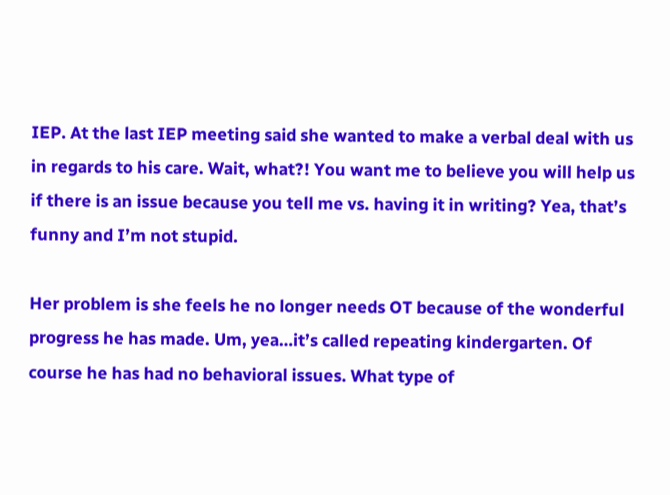IEP. At the last IEP meeting said she wanted to make a verbal deal with us in regards to his care. Wait, what?! You want me to believe you will help us if there is an issue because you tell me vs. having it in writing? Yea, that’s funny and I’m not stupid.

Her problem is she feels he no longer needs OT because of the wonderful progress he has made. Um, yea…it’s called repeating kindergarten. Of course he has had no behavioral issues. What type of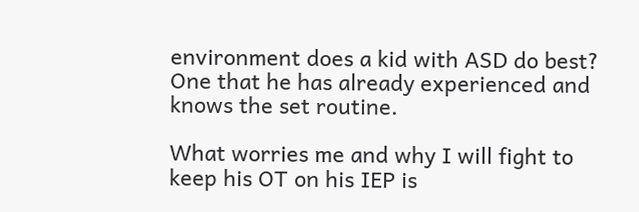environment does a kid with ASD do best? One that he has already experienced and knows the set routine.

What worries me and why I will fight to keep his OT on his IEP is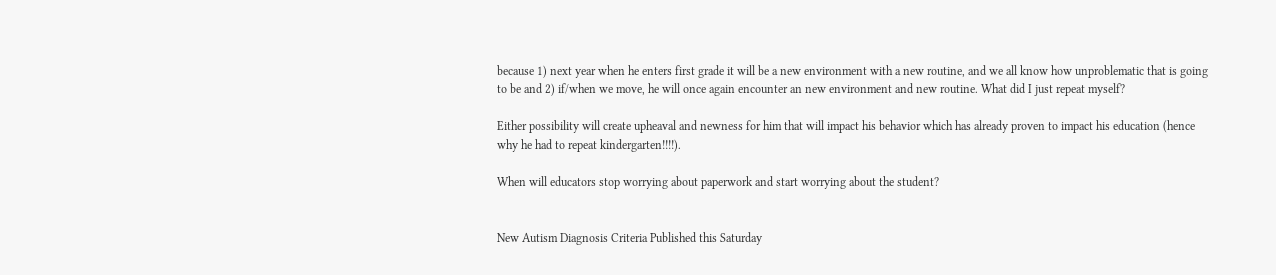because 1) next year when he enters first grade it will be a new environment with a new routine, and we all know how unproblematic that is going to be and 2) if/when we move, he will once again encounter an new environment and new routine. What did I just repeat myself?

Either possibility will create upheaval and newness for him that will impact his behavior which has already proven to impact his education (hence why he had to repeat kindergarten!!!!).

When will educators stop worrying about paperwork and start worrying about the student?


New Autism Diagnosis Criteria Published this Saturday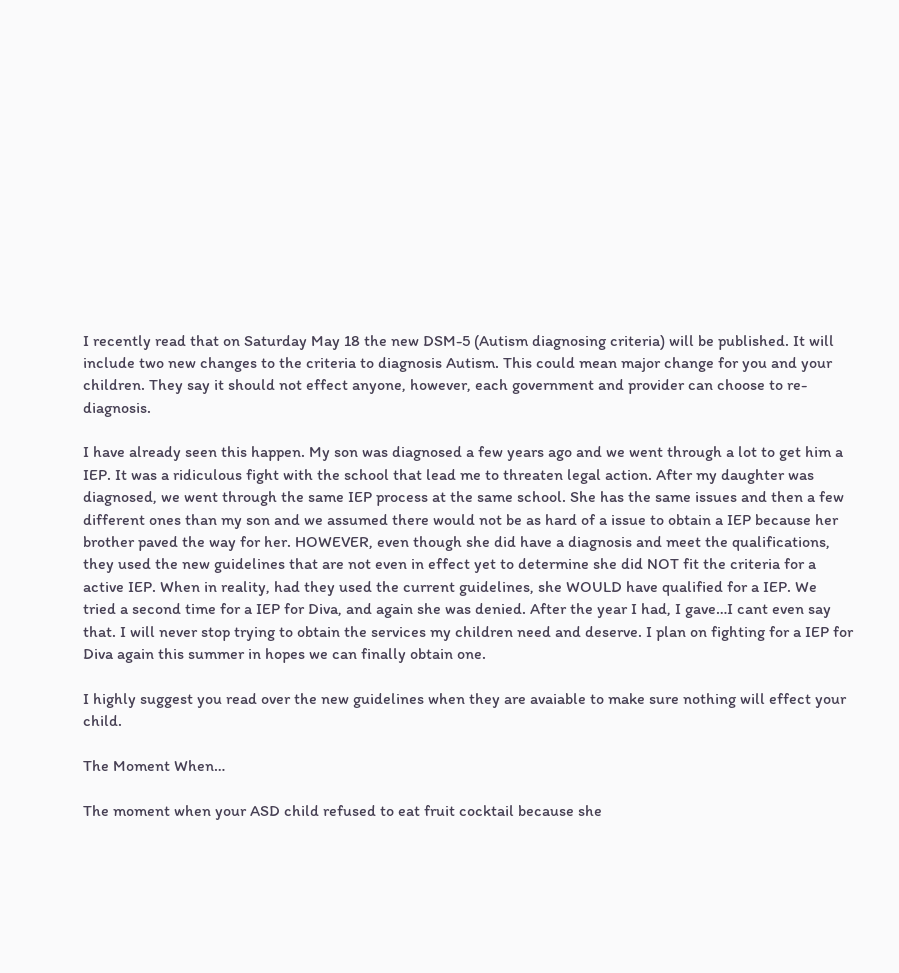I recently read that on Saturday May 18 the new DSM-5 (Autism diagnosing criteria) will be published. It will include two new changes to the criteria to diagnosis Autism. This could mean major change for you and your children. They say it should not effect anyone, however, each government and provider can choose to re-diagnosis.

I have already seen this happen. My son was diagnosed a few years ago and we went through a lot to get him a IEP. It was a ridiculous fight with the school that lead me to threaten legal action. After my daughter was diagnosed, we went through the same IEP process at the same school. She has the same issues and then a few different ones than my son and we assumed there would not be as hard of a issue to obtain a IEP because her brother paved the way for her. HOWEVER, even though she did have a diagnosis and meet the qualifications, they used the new guidelines that are not even in effect yet to determine she did NOT fit the criteria for a active IEP. When in reality, had they used the current guidelines, she WOULD have qualified for a IEP. We tried a second time for a IEP for Diva, and again she was denied. After the year I had, I gave…I cant even say that. I will never stop trying to obtain the services my children need and deserve. I plan on fighting for a IEP for Diva again this summer in hopes we can finally obtain one.

I highly suggest you read over the new guidelines when they are avaiable to make sure nothing will effect your child.

The Moment When…

The moment when your ASD child refused to eat fruit cocktail because she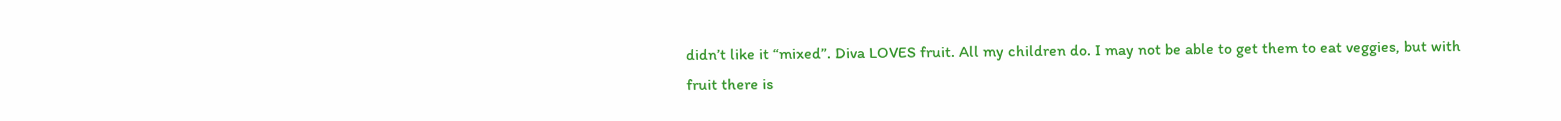didn’t like it “mixed”. Diva LOVES fruit. All my children do. I may not be able to get them to eat veggies, but with fruit there is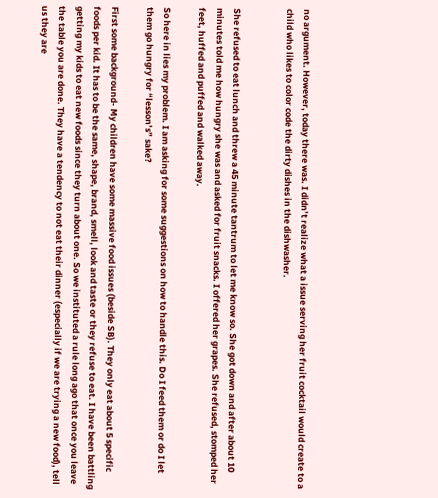no argument. However, today there was. I didn’t realize what a issue serving her fruit cocktail would create to a child who likes to color code the dirty dishes in the dishwasher.


She refused to eat lunch and threw a 45 minute tantrum to let me know so. She got down and after about 10 minutes told me how hungry she was and asked for fruit snacks. I offered her grapes. She refused, stomped her feet, huffed and puffed and walked away.

So here in lies my problem. I am asking for some suggestions on how to handle this. Do I feed them or do I let them go hungry for “lesson’s” sake?

First some background- My children have some massive food issues (beside SB). They only eat about 5 specific foods per kid. It has to be the same, shape, brand, smell, look and taste or they refuse to eat. I have been battling getting my kids to eat new foods since they turn about one. So we instituted a rule long ago that once you leave the table you are done. They have a tendency to not eat their dinner (especially if we are trying a new food), tell us they are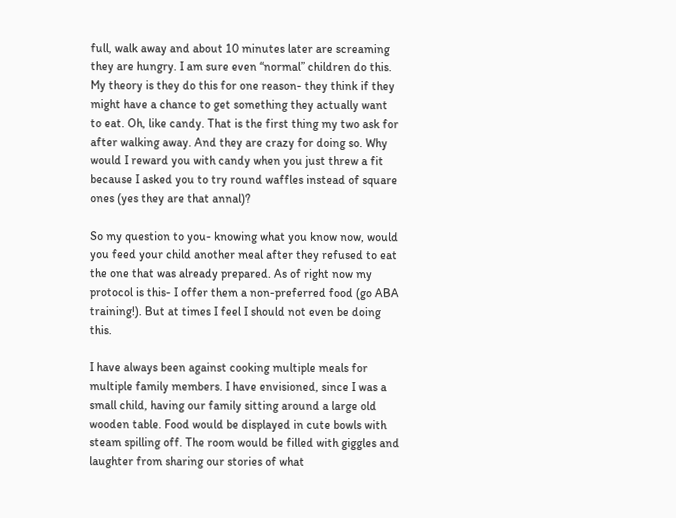full, walk away and about 10 minutes later are screaming they are hungry. I am sure even “normal” children do this. My theory is they do this for one reason- they think if they might have a chance to get something they actually want to eat. Oh, like candy. That is the first thing my two ask for after walking away. And they are crazy for doing so. Why would I reward you with candy when you just threw a fit because I asked you to try round waffles instead of square ones (yes they are that annal)?

So my question to you- knowing what you know now, would you feed your child another meal after they refused to eat the one that was already prepared. As of right now my protocol is this- I offer them a non-preferred food (go ABA training!). But at times I feel I should not even be doing this.

I have always been against cooking multiple meals for multiple family members. I have envisioned, since I was a small child, having our family sitting around a large old wooden table. Food would be displayed in cute bowls with steam spilling off. The room would be filled with giggles and laughter from sharing our stories of what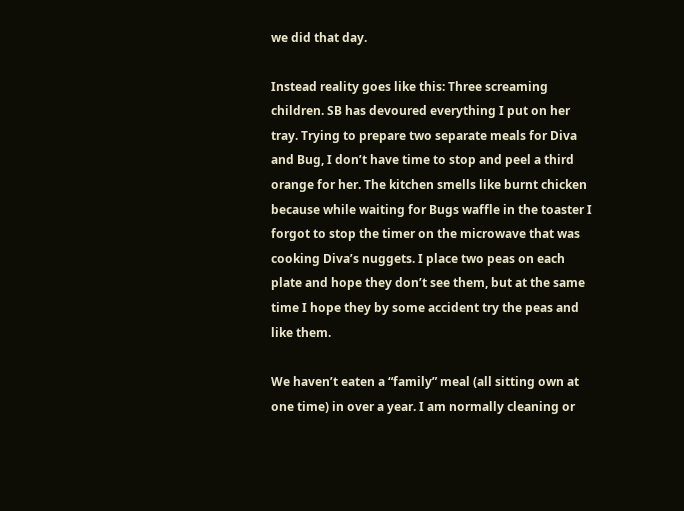we did that day.

Instead reality goes like this: Three screaming children. SB has devoured everything I put on her tray. Trying to prepare two separate meals for Diva and Bug, I don’t have time to stop and peel a third orange for her. The kitchen smells like burnt chicken because while waiting for Bugs waffle in the toaster I forgot to stop the timer on the microwave that was cooking Diva’s nuggets. I place two peas on each plate and hope they don’t see them, but at the same time I hope they by some accident try the peas and like them.

We haven’t eaten a “family” meal (all sitting own at one time) in over a year. I am normally cleaning or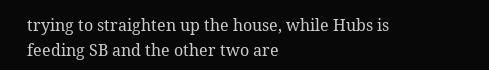trying to straighten up the house, while Hubs is feeding SB and the other two are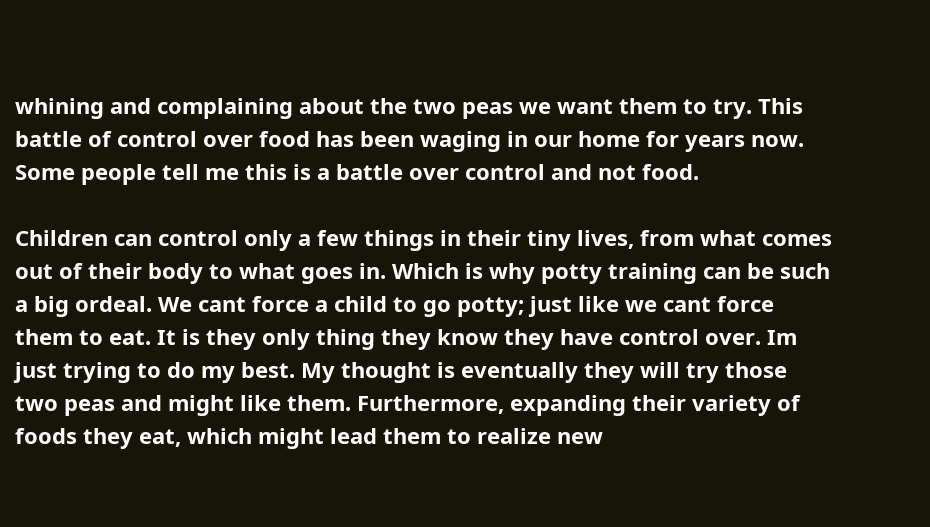whining and complaining about the two peas we want them to try. This battle of control over food has been waging in our home for years now. Some people tell me this is a battle over control and not food.

Children can control only a few things in their tiny lives, from what comes out of their body to what goes in. Which is why potty training can be such a big ordeal. We cant force a child to go potty; just like we cant force them to eat. It is they only thing they know they have control over. Im just trying to do my best. My thought is eventually they will try those two peas and might like them. Furthermore, expanding their variety of foods they eat, which might lead them to realize new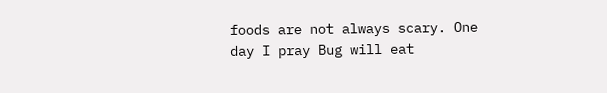foods are not always scary. One day I pray Bug will eat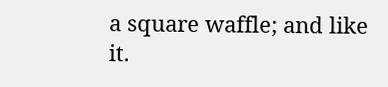a square waffle; and like it.